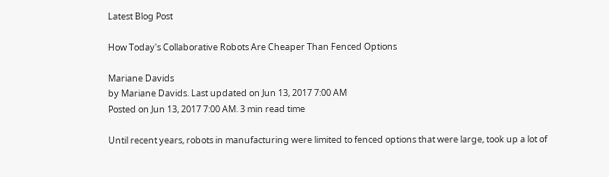Latest Blog Post

How Today's Collaborative Robots Are Cheaper Than Fenced Options

Mariane Davids
by Mariane Davids. Last updated on Jun 13, 2017 7:00 AM
Posted on Jun 13, 2017 7:00 AM. 3 min read time

Until recent years, robots in manufacturing were limited to fenced options that were large, took up a lot of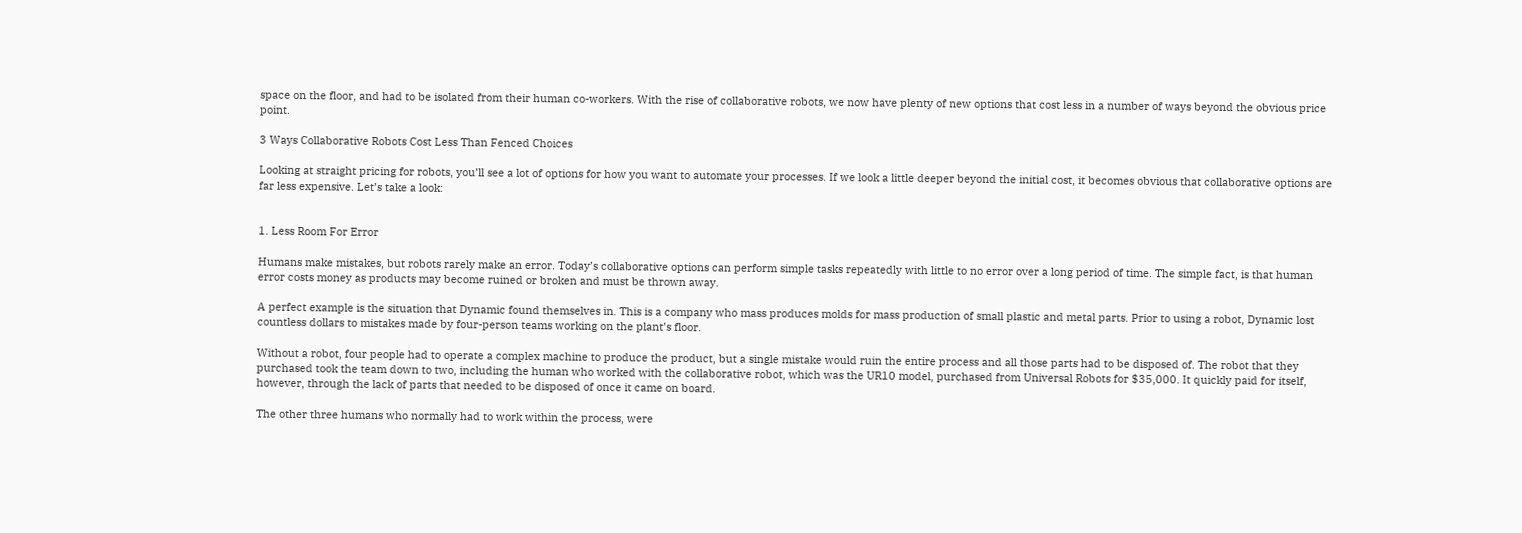space on the floor, and had to be isolated from their human co-workers. With the rise of collaborative robots, we now have plenty of new options that cost less in a number of ways beyond the obvious price point.

3 Ways Collaborative Robots Cost Less Than Fenced Choices

Looking at straight pricing for robots, you’ll see a lot of options for how you want to automate your processes. If we look a little deeper beyond the initial cost, it becomes obvious that collaborative options are far less expensive. Let’s take a look:


1. Less Room For Error

Humans make mistakes, but robots rarely make an error. Today’s collaborative options can perform simple tasks repeatedly with little to no error over a long period of time. The simple fact, is that human error costs money as products may become ruined or broken and must be thrown away.

A perfect example is the situation that Dynamic found themselves in. This is a company who mass produces molds for mass production of small plastic and metal parts. Prior to using a robot, Dynamic lost countless dollars to mistakes made by four-person teams working on the plant’s floor.

Without a robot, four people had to operate a complex machine to produce the product, but a single mistake would ruin the entire process and all those parts had to be disposed of. The robot that they purchased took the team down to two, including the human who worked with the collaborative robot, which was the UR10 model, purchased from Universal Robots for $35,000. It quickly paid for itself, however, through the lack of parts that needed to be disposed of once it came on board.

The other three humans who normally had to work within the process, were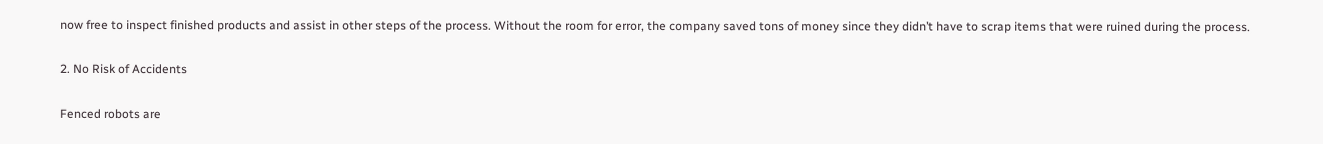now free to inspect finished products and assist in other steps of the process. Without the room for error, the company saved tons of money since they didn’t have to scrap items that were ruined during the process.

2. No Risk of Accidents

Fenced robots are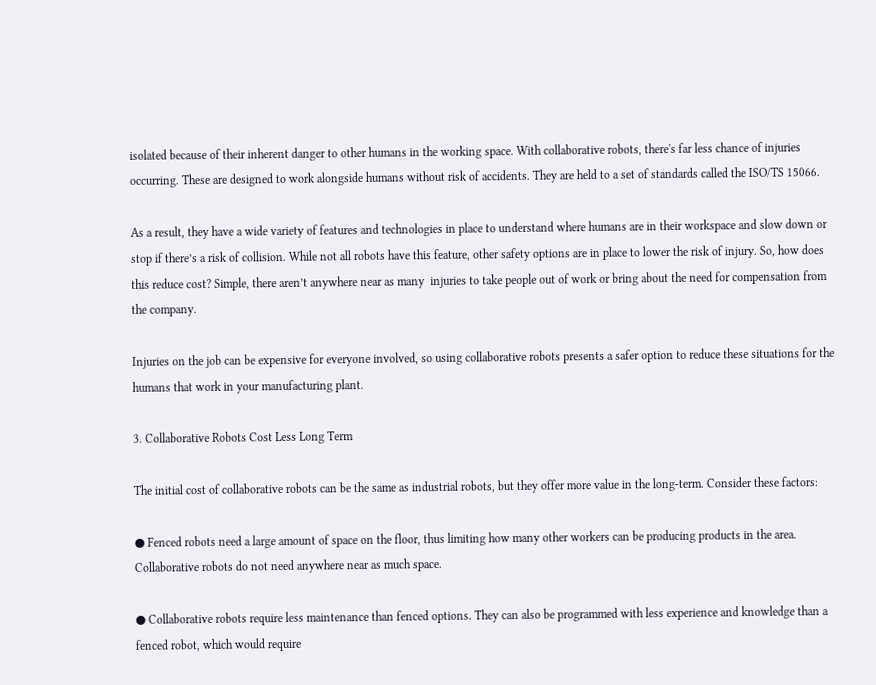isolated because of their inherent danger to other humans in the working space. With collaborative robots, there's far less chance of injuries occurring. These are designed to work alongside humans without risk of accidents. They are held to a set of standards called the ISO/TS 15066.

As a result, they have a wide variety of features and technologies in place to understand where humans are in their workspace and slow down or stop if there’s a risk of collision. While not all robots have this feature, other safety options are in place to lower the risk of injury. So, how does this reduce cost? Simple, there aren’t anywhere near as many  injuries to take people out of work or bring about the need for compensation from the company.

Injuries on the job can be expensive for everyone involved, so using collaborative robots presents a safer option to reduce these situations for the humans that work in your manufacturing plant.

3. Collaborative Robots Cost Less Long Term

The initial cost of collaborative robots can be the same as industrial robots, but they offer more value in the long-term. Consider these factors:

● Fenced robots need a large amount of space on the floor, thus limiting how many other workers can be producing products in the area. Collaborative robots do not need anywhere near as much space.

● Collaborative robots require less maintenance than fenced options. They can also be programmed with less experience and knowledge than a fenced robot, which would require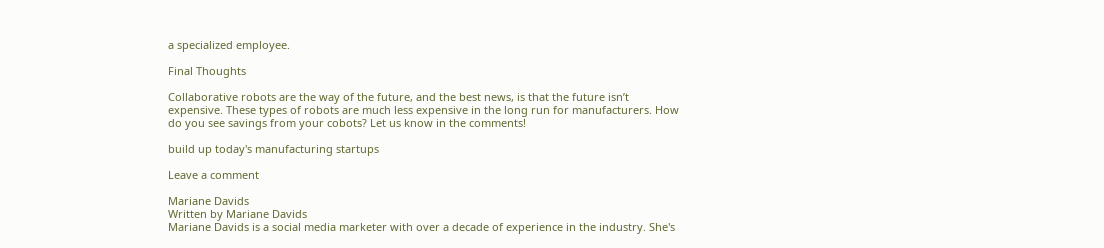a specialized employee.

Final Thoughts

Collaborative robots are the way of the future, and the best news, is that the future isn’t expensive. These types of robots are much less expensive in the long run for manufacturers. How do you see savings from your cobots? Let us know in the comments!

build up today's manufacturing startups

Leave a comment

Mariane Davids
Written by Mariane Davids
Mariane Davids is a social media marketer with over a decade of experience in the industry. She's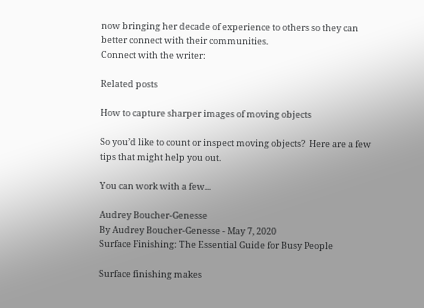now bringing her decade of experience to others so they can better connect with their communities.
Connect with the writer:

Related posts

How to capture sharper images of moving objects

So you’d like to count or inspect moving objects?  Here are a few tips that might help you out.

You can work with a few...

Audrey Boucher-Genesse
By Audrey Boucher-Genesse - May 7, 2020
Surface Finishing: The Essential Guide for Busy People

Surface finishing makes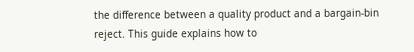the difference between a quality product and a bargain-bin reject. This guide explains how to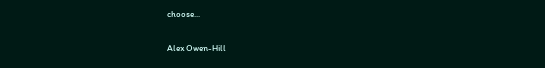choose...

Alex Owen-Hill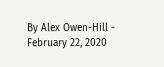By Alex Owen-Hill - February 22, 2020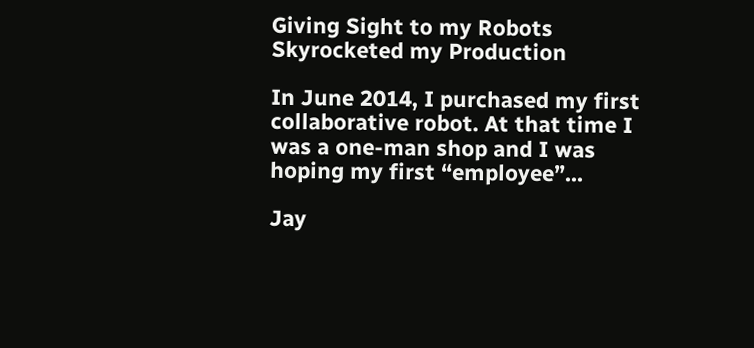Giving Sight to my Robots Skyrocketed my Production

In June 2014, I purchased my first collaborative robot. At that time I was a one-man shop and I was hoping my first “employee”...

Jay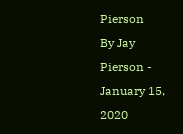Pierson
By Jay Pierson - January 15, 2020